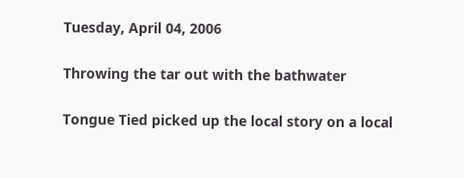Tuesday, April 04, 2006

Throwing the tar out with the bathwater

Tongue Tied picked up the local story on a local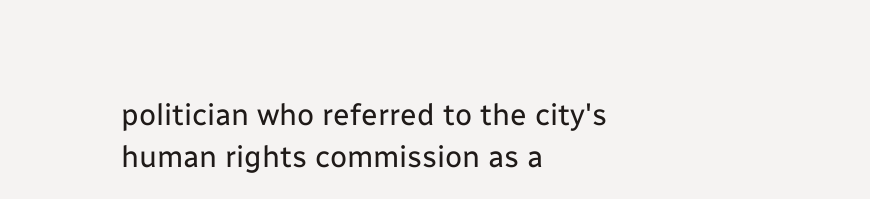politician who referred to the city's human rights commission as a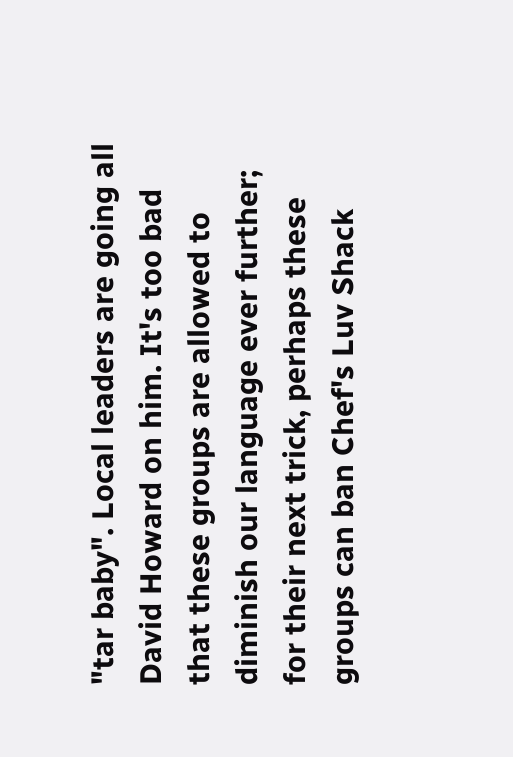"tar baby". Local leaders are going all David Howard on him. It's too bad that these groups are allowed to diminish our language ever further; for their next trick, perhaps these groups can ban Chef's Luv Shack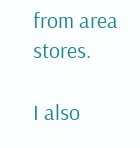from area stores.

I also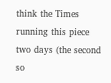think the Times running this piece two days (the second so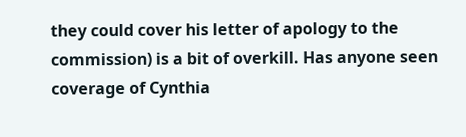they could cover his letter of apology to the commission) is a bit of overkill. Has anyone seen coverage of Cynthia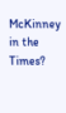McKinney in the Times?